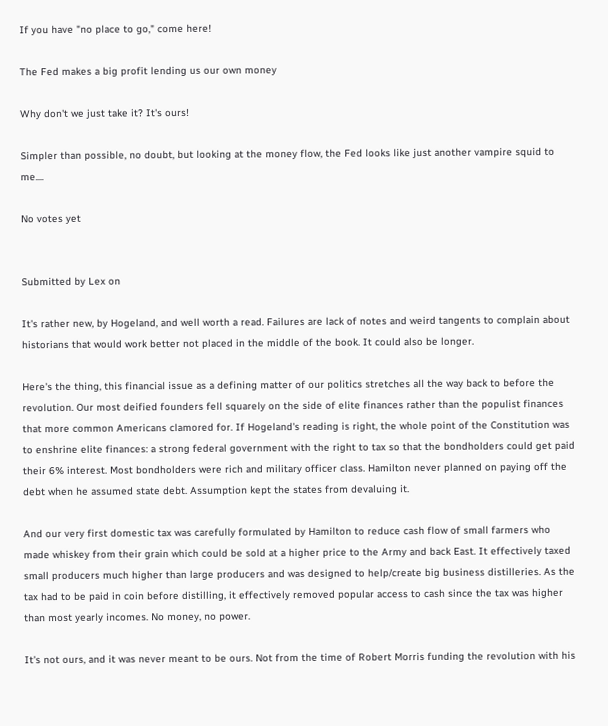If you have "no place to go," come here!

The Fed makes a big profit lending us our own money

Why don't we just take it? It's ours!

Simpler than possible, no doubt, but looking at the money flow, the Fed looks like just another vampire squid to me....

No votes yet


Submitted by Lex on

It's rather new, by Hogeland, and well worth a read. Failures are lack of notes and weird tangents to complain about historians that would work better not placed in the middle of the book. It could also be longer.

Here's the thing, this financial issue as a defining matter of our politics stretches all the way back to before the revolution. Our most deified founders fell squarely on the side of elite finances rather than the populist finances that more common Americans clamored for. If Hogeland's reading is right, the whole point of the Constitution was to enshrine elite finances: a strong federal government with the right to tax so that the bondholders could get paid their 6% interest. Most bondholders were rich and military officer class. Hamilton never planned on paying off the debt when he assumed state debt. Assumption kept the states from devaluing it.

And our very first domestic tax was carefully formulated by Hamilton to reduce cash flow of small farmers who made whiskey from their grain which could be sold at a higher price to the Army and back East. It effectively taxed small producers much higher than large producers and was designed to help/create big business distilleries. As the tax had to be paid in coin before distilling, it effectively removed popular access to cash since the tax was higher than most yearly incomes. No money, no power.

It's not ours, and it was never meant to be ours. Not from the time of Robert Morris funding the revolution with his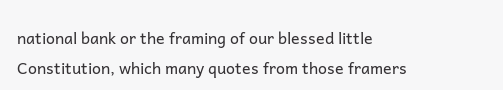national bank or the framing of our blessed little Constitution, which many quotes from those framers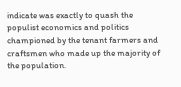indicate was exactly to quash the populist economics and politics championed by the tenant farmers and craftsmen who made up the majority of the population.